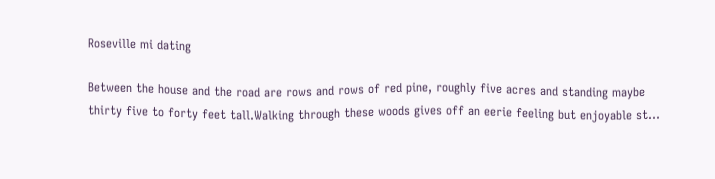Roseville mi dating

Between the house and the road are rows and rows of red pine, roughly five acres and standing maybe thirty five to forty feet tall.Walking through these woods gives off an eerie feeling but enjoyable st...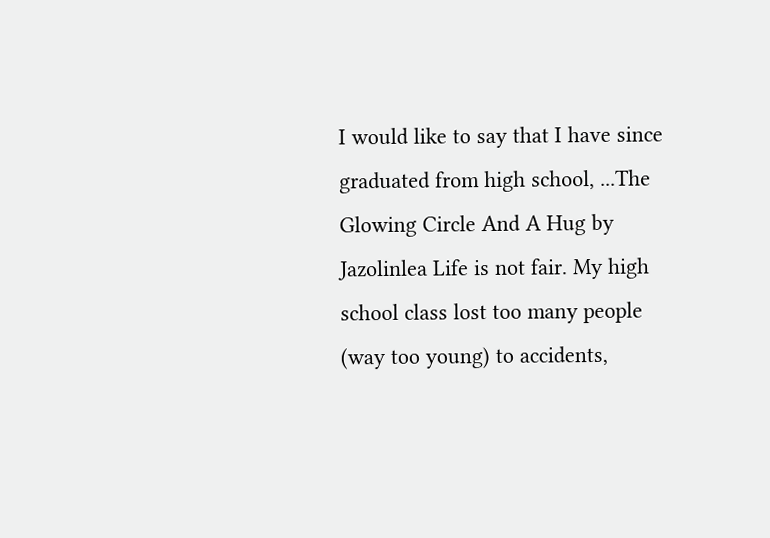I would like to say that I have since graduated from high school, ...The Glowing Circle And A Hug by Jazolinlea Life is not fair. My high school class lost too many people (way too young) to accidents,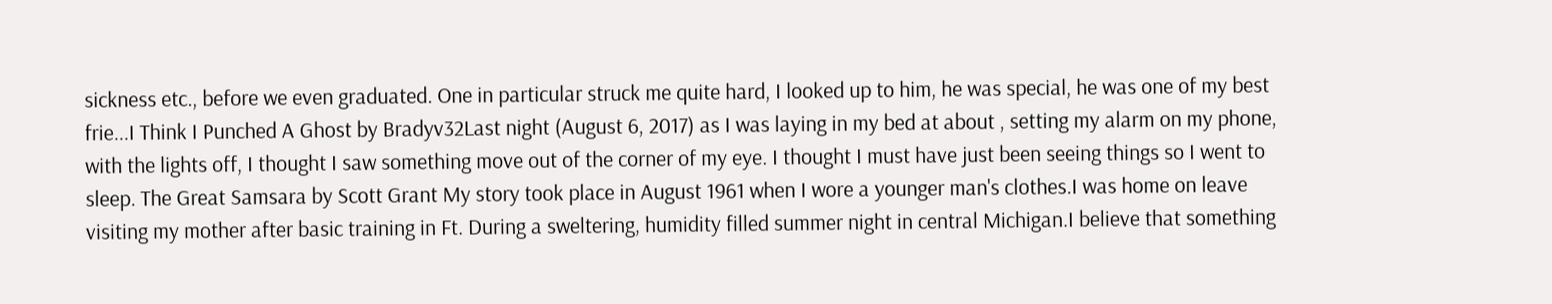sickness etc., before we even graduated. One in particular struck me quite hard, I looked up to him, he was special, he was one of my best frie...I Think I Punched A Ghost by Bradyv32Last night (August 6, 2017) as I was laying in my bed at about , setting my alarm on my phone, with the lights off, I thought I saw something move out of the corner of my eye. I thought I must have just been seeing things so I went to sleep. The Great Samsara by Scott Grant My story took place in August 1961 when I wore a younger man's clothes.I was home on leave visiting my mother after basic training in Ft. During a sweltering, humidity filled summer night in central Michigan.I believe that something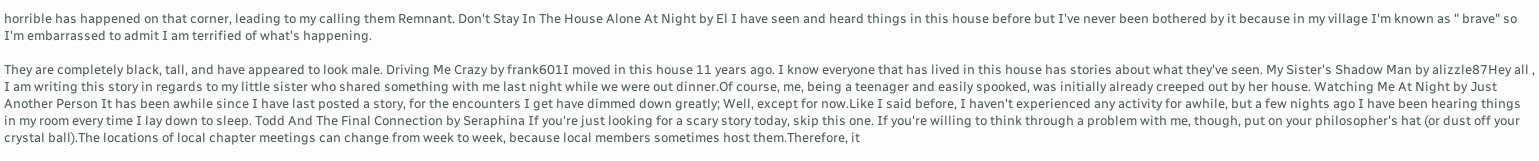horrible has happened on that corner, leading to my calling them Remnant. Don't Stay In The House Alone At Night by El I have seen and heard things in this house before but I've never been bothered by it because in my village I'm known as " brave" so I'm embarrassed to admit I am terrified of what's happening.

They are completely black, tall, and have appeared to look male. Driving Me Crazy by frank601I moved in this house 11 years ago. I know everyone that has lived in this house has stories about what they've seen. My Sister's Shadow Man by alizzle87Hey all , I am writing this story in regards to my little sister who shared something with me last night while we were out dinner.Of course, me, being a teenager and easily spooked, was initially already creeped out by her house. Watching Me At Night by Just Another Person It has been awhile since I have last posted a story, for the encounters I get have dimmed down greatly; Well, except for now.Like I said before, I haven't experienced any activity for awhile, but a few nights ago I have been hearing things in my room every time I lay down to sleep. Todd And The Final Connection by Seraphina If you're just looking for a scary story today, skip this one. If you're willing to think through a problem with me, though, put on your philosopher's hat (or dust off your crystal ball).The locations of local chapter meetings can change from week to week, because local members sometimes host them.Therefore, it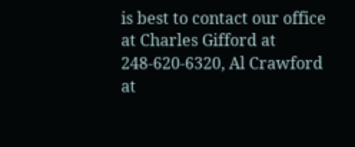is best to contact our office at Charles Gifford at 248-620-6320, Al Crawford at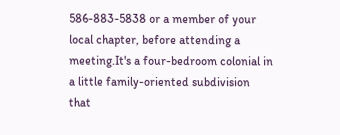586-883-5838 or a member of your local chapter, before attending a meeting.It's a four-bedroom colonial in a little family-oriented subdivision that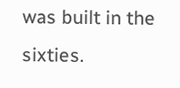was built in the sixties.